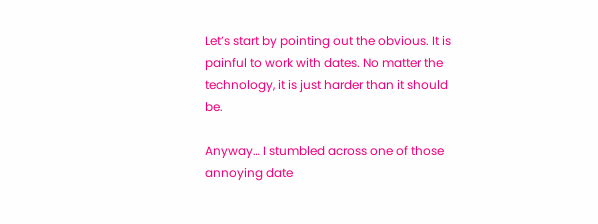Let’s start by pointing out the obvious. It is painful to work with dates. No matter the technology, it is just harder than it should be.

Anyway… I stumbled across one of those annoying date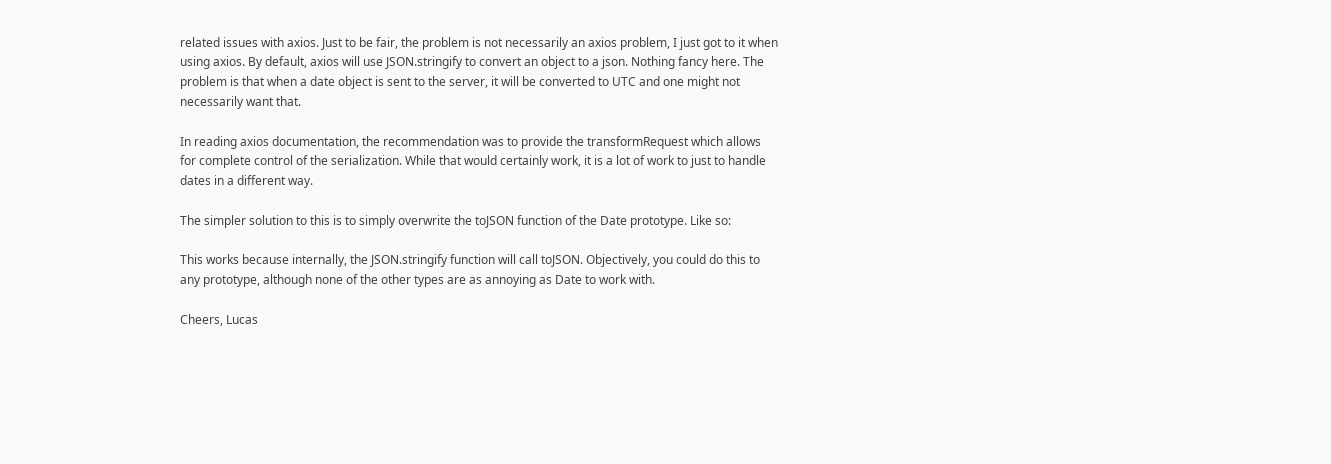related issues with axios. Just to be fair, the problem is not necessarily an axios problem, I just got to it when using axios. By default, axios will use JSON.stringify to convert an object to a json. Nothing fancy here. The problem is that when a date object is sent to the server, it will be converted to UTC and one might not necessarily want that.

In reading axios documentation, the recommendation was to provide the transformRequest which allows for complete control of the serialization. While that would certainly work, it is a lot of work to just to handle dates in a different way.

The simpler solution to this is to simply overwrite the toJSON function of the Date prototype. Like so:

This works because internally, the JSON.stringify function will call toJSON. Objectively, you could do this to any prototype, although none of the other types are as annoying as Date to work with.

Cheers, Lucas